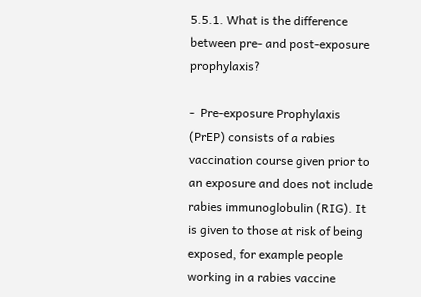5.5.1. What is the difference between pre- and post-exposure prophylaxis?

-  Pre-exposure Prophylaxis (PrEP) consists of a rabies vaccination course given prior to an exposure and does not include rabies immunoglobulin (RIG). It is given to those at risk of being exposed, for example people working in a rabies vaccine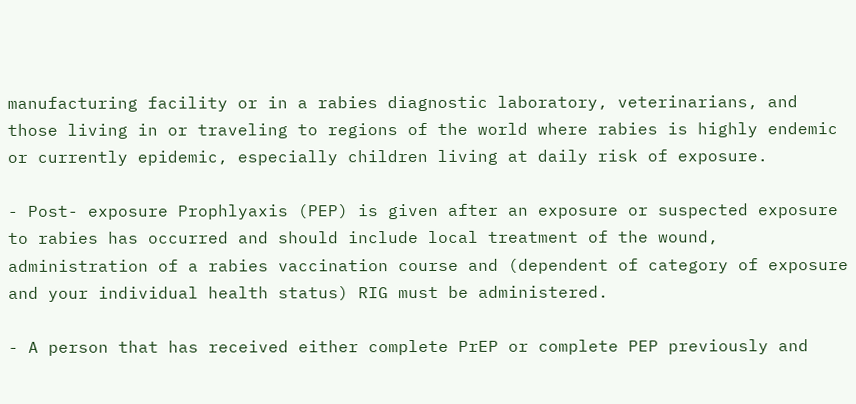manufacturing facility or in a rabies diagnostic laboratory, veterinarians, and those living in or traveling to regions of the world where rabies is highly endemic or currently epidemic, especially children living at daily risk of exposure.

- Post- exposure Prophlyaxis (PEP) is given after an exposure or suspected exposure to rabies has occurred and should include local treatment of the wound, administration of a rabies vaccination course and (dependent of category of exposure and your individual health status) RIG must be administered.

- A person that has received either complete PrEP or complete PEP previously and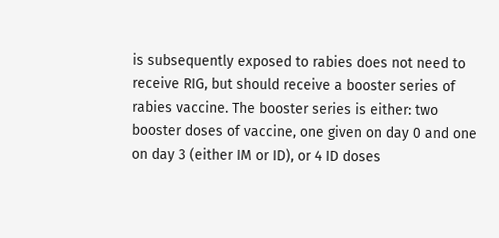is subsequently exposed to rabies does not need to receive RIG, but should receive a booster series of rabies vaccine. The booster series is either: two booster doses of vaccine, one given on day 0 and one on day 3 (either IM or ID), or 4 ID doses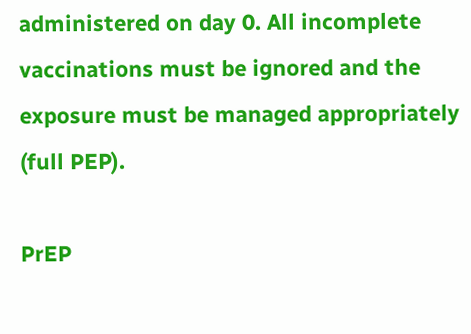administered on day 0. All incomplete vaccinations must be ignored and the exposure must be managed appropriately (full PEP).

PrEP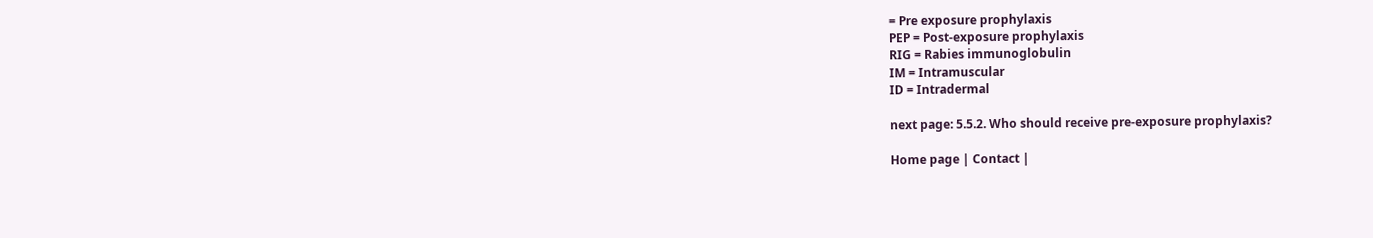= Pre exposure prophylaxis
PEP = Post-exposure prophylaxis
RIG = Rabies immunoglobulin
IM = Intramuscular
ID = Intradermal

next page: 5.5.2. Who should receive pre-exposure prophylaxis?

Home page | Contact |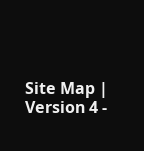Site Map |
Version 4 -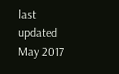last updated May 2017